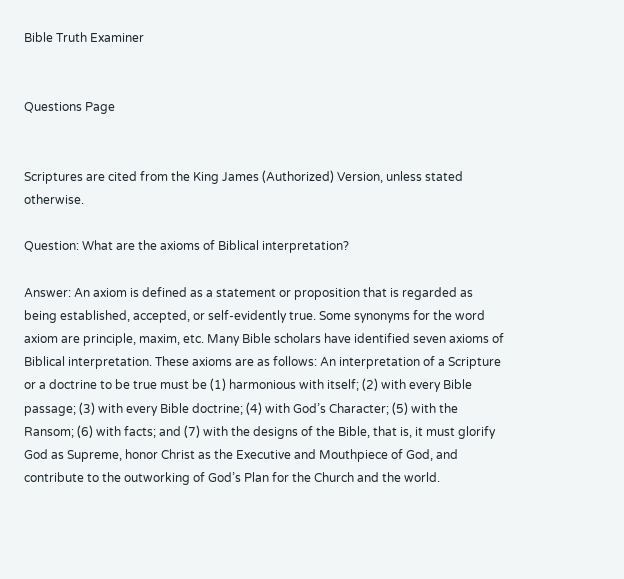Bible Truth Examiner


Questions Page


Scriptures are cited from the King James (Authorized) Version, unless stated otherwise.

Question: What are the axioms of Biblical interpretation?

Answer: An axiom is defined as a statement or proposition that is regarded as being established, accepted, or self-evidently true. Some synonyms for the word axiom are principle, maxim, etc. Many Bible scholars have identified seven axioms of Biblical interpretation. These axioms are as follows: An interpretation of a Scripture or a doctrine to be true must be (1) harmonious with itself; (2) with every Bible passage; (3) with every Bible doctrine; (4) with God’s Character; (5) with the Ransom; (6) with facts; and (7) with the designs of the Bible, that is, it must glorify God as Supreme, honor Christ as the Executive and Mouthpiece of God, and contribute to the outworking of God’s Plan for the Church and the world.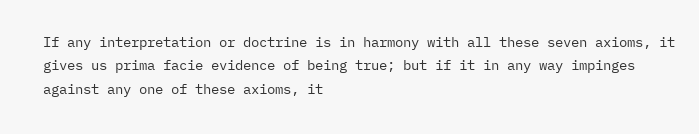If any interpretation or doctrine is in harmony with all these seven axioms, it gives us prima facie evidence of being true; but if it in any way impinges against any one of these axioms, it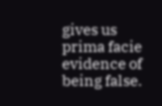gives us prima facie evidence of being false.